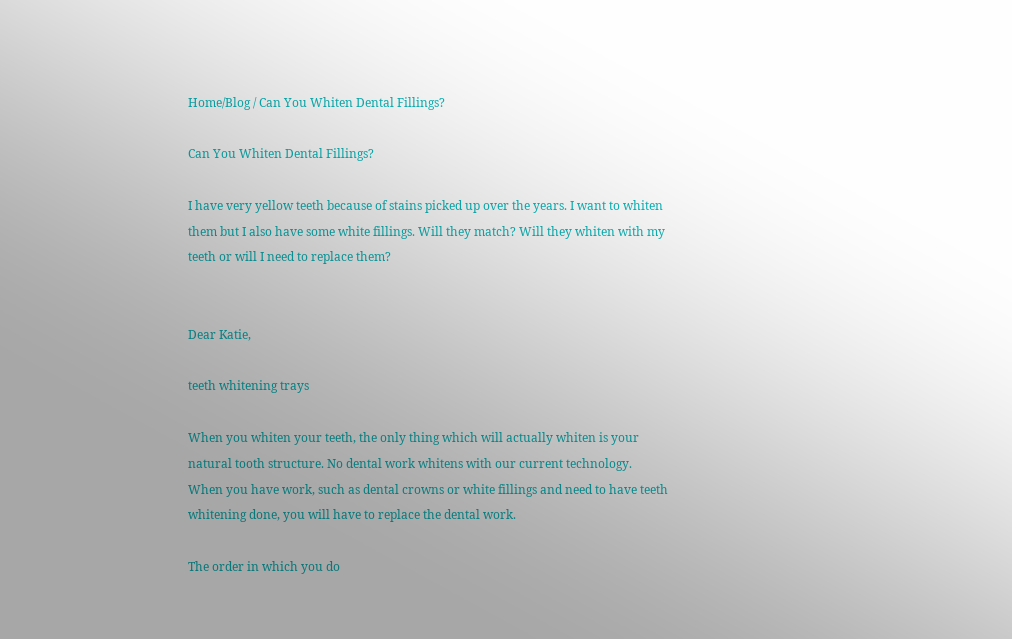Home/Blog / Can You Whiten Dental Fillings?

Can You Whiten Dental Fillings?

I have very yellow teeth because of stains picked up over the years. I want to whiten them but I also have some white fillings. Will they match? Will they whiten with my teeth or will I need to replace them?


Dear Katie,

teeth whitening trays

When you whiten your teeth, the only thing which will actually whiten is your natural tooth structure. No dental work whitens with our current technology.  When you have work, such as dental crowns or white fillings and need to have teeth whitening done, you will have to replace the dental work.

The order in which you do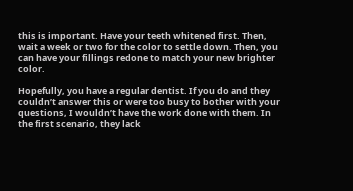this is important. Have your teeth whitened first. Then, wait a week or two for the color to settle down. Then, you can have your fillings redone to match your new brighter color.

Hopefully, you have a regular dentist. If you do and they couldn’t answer this or were too busy to bother with your questions, I wouldn’t have the work done with them. In the first scenario, they lack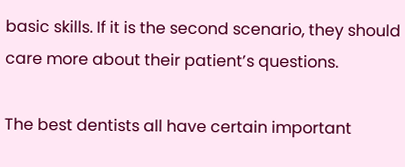basic skills. If it is the second scenario, they should care more about their patient’s questions.

The best dentists all have certain important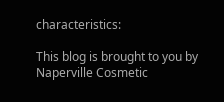characteristics:

This blog is brought to you by Naperville Cosmetic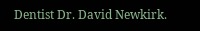Dentist Dr. David Newkirk.